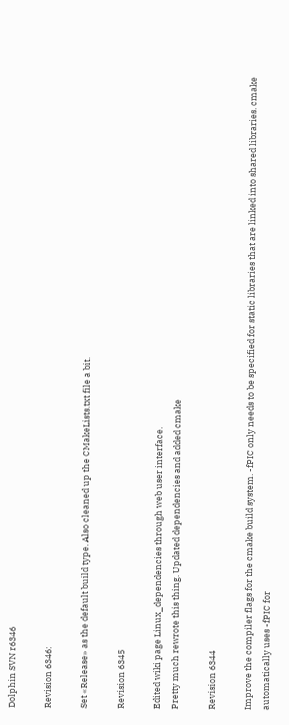Dolphin SVN r6346

Revision 6346:

Set «Release» as the default build type. Also cleaned up the CMakeLists.txt file a bit.

Revision 6345

Edited wiki page Linux_dependencies through web user interface.
Pretty much rewrote this thing. Updated dependencies and added cmake

Revision 6344

Improve the compiler flags for the cmake build system. -fPIC only needs to be specified for static libraries that are linked into shared libraries. cmake automatically uses -fPIC for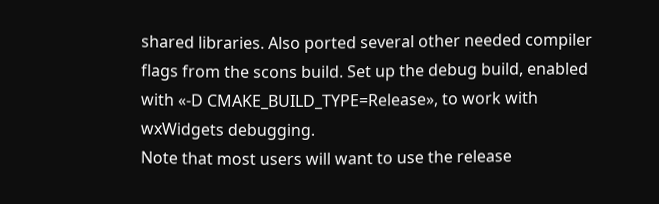shared libraries. Also ported several other needed compiler flags from the scons build. Set up the debug build, enabled with «-D CMAKE_BUILD_TYPE=Release», to work with wxWidgets debugging.
Note that most users will want to use the release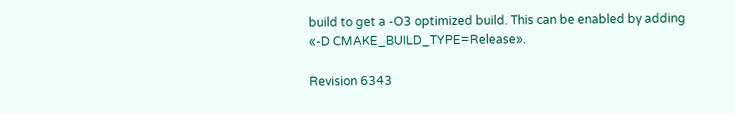build to get a -O3 optimized build. This can be enabled by adding «-D CMAKE_BUILD_TYPE=Release».

Revision 6343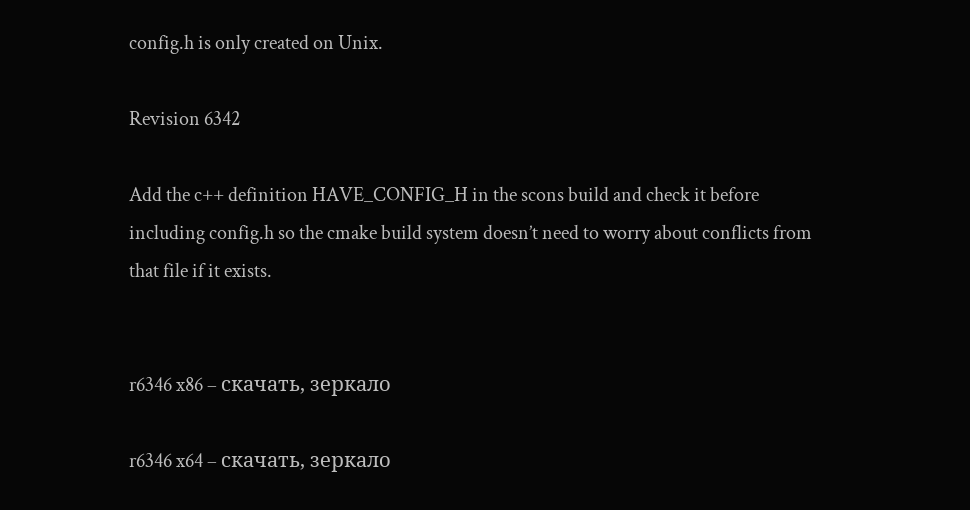config.h is only created on Unix.

Revision 6342

Add the c++ definition HAVE_CONFIG_H in the scons build and check it before including config.h so the cmake build system doesn’t need to worry about conflicts from that file if it exists.


r6346 x86 – скачать, зеркало

r6346 x64 – скачать, зеркало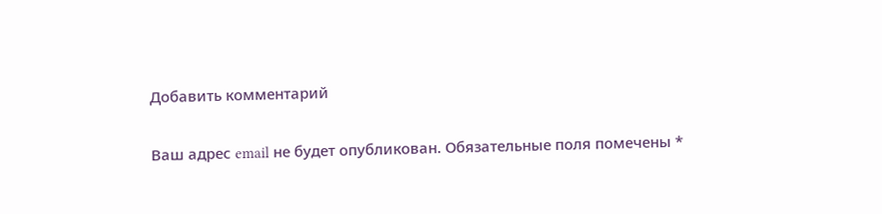Добавить комментарий

Ваш адрес email не будет опубликован. Обязательные поля помечены *